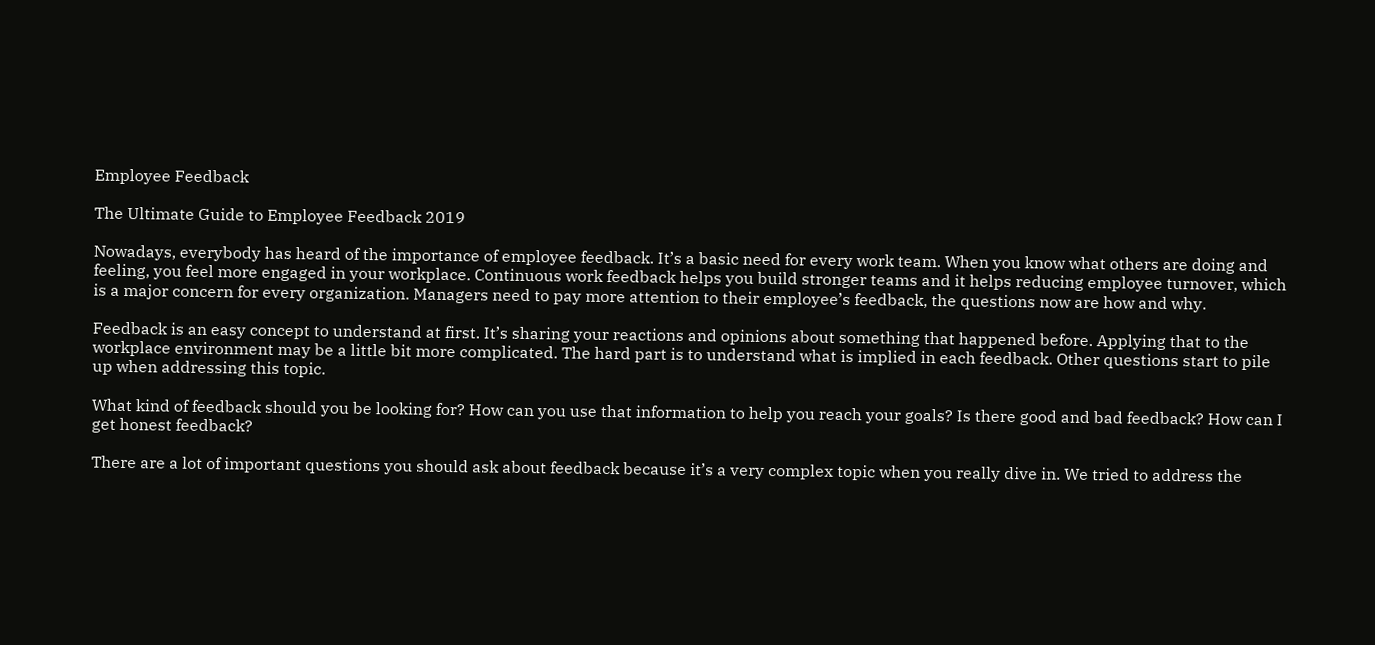Employee Feedback

The Ultimate Guide to Employee Feedback 2019

Nowadays, everybody has heard of the importance of employee feedback. It’s a basic need for every work team. When you know what others are doing and feeling, you feel more engaged in your workplace. Continuous work feedback helps you build stronger teams and it helps reducing employee turnover, which is a major concern for every organization. Managers need to pay more attention to their employee’s feedback, the questions now are how and why.

Feedback is an easy concept to understand at first. It’s sharing your reactions and opinions about something that happened before. Applying that to the workplace environment may be a little bit more complicated. The hard part is to understand what is implied in each feedback. Other questions start to pile up when addressing this topic.

What kind of feedback should you be looking for? How can you use that information to help you reach your goals? Is there good and bad feedback? How can I get honest feedback?

There are a lot of important questions you should ask about feedback because it’s a very complex topic when you really dive in. We tried to address the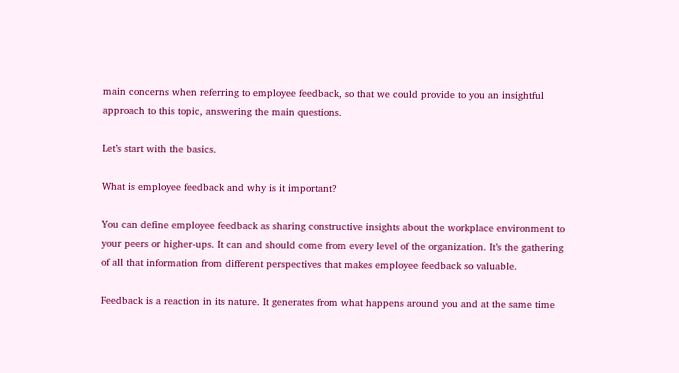main concerns when referring to employee feedback, so that we could provide to you an insightful approach to this topic, answering the main questions.

Let’s start with the basics.

What is employee feedback and why is it important?

You can define employee feedback as sharing constructive insights about the workplace environment to your peers or higher-ups. It can and should come from every level of the organization. It’s the gathering of all that information from different perspectives that makes employee feedback so valuable.

Feedback is a reaction in its nature. It generates from what happens around you and at the same time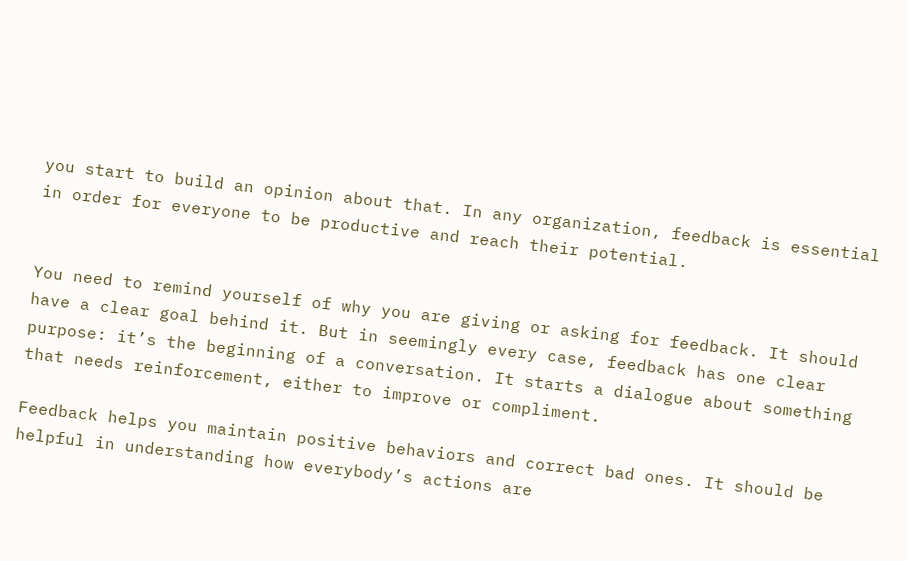you start to build an opinion about that. In any organization, feedback is essential in order for everyone to be productive and reach their potential.


You need to remind yourself of why you are giving or asking for feedback. It should have a clear goal behind it. But in seemingly every case, feedback has one clear purpose: it’s the beginning of a conversation. It starts a dialogue about something that needs reinforcement, either to improve or compliment.

Feedback helps you maintain positive behaviors and correct bad ones. It should be helpful in understanding how everybody’s actions are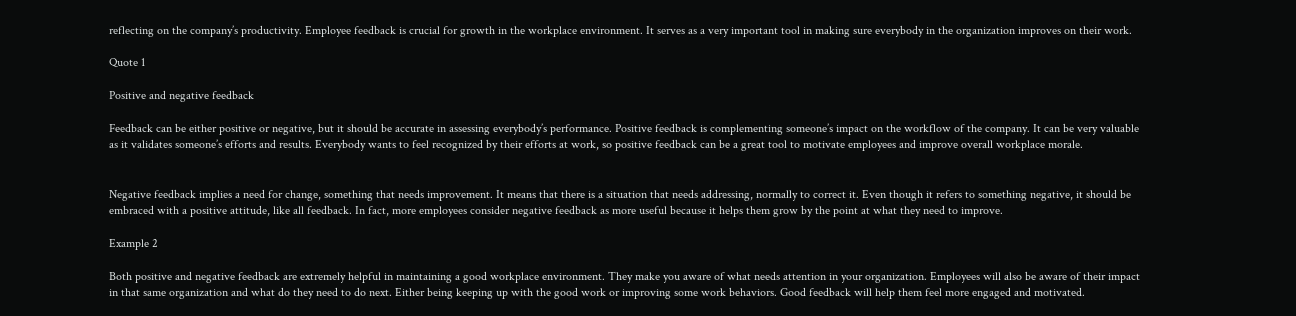reflecting on the company’s productivity. Employee feedback is crucial for growth in the workplace environment. It serves as a very important tool in making sure everybody in the organization improves on their work.

Quote 1

Positive and negative feedback

Feedback can be either positive or negative, but it should be accurate in assessing everybody’s performance. Positive feedback is complementing someone’s impact on the workflow of the company. It can be very valuable as it validates someone’s efforts and results. Everybody wants to feel recognized by their efforts at work, so positive feedback can be a great tool to motivate employees and improve overall workplace morale.


Negative feedback implies a need for change, something that needs improvement. It means that there is a situation that needs addressing, normally to correct it. Even though it refers to something negative, it should be embraced with a positive attitude, like all feedback. In fact, more employees consider negative feedback as more useful because it helps them grow by the point at what they need to improve.

Example 2

Both positive and negative feedback are extremely helpful in maintaining a good workplace environment. They make you aware of what needs attention in your organization. Employees will also be aware of their impact in that same organization and what do they need to do next. Either being keeping up with the good work or improving some work behaviors. Good feedback will help them feel more engaged and motivated.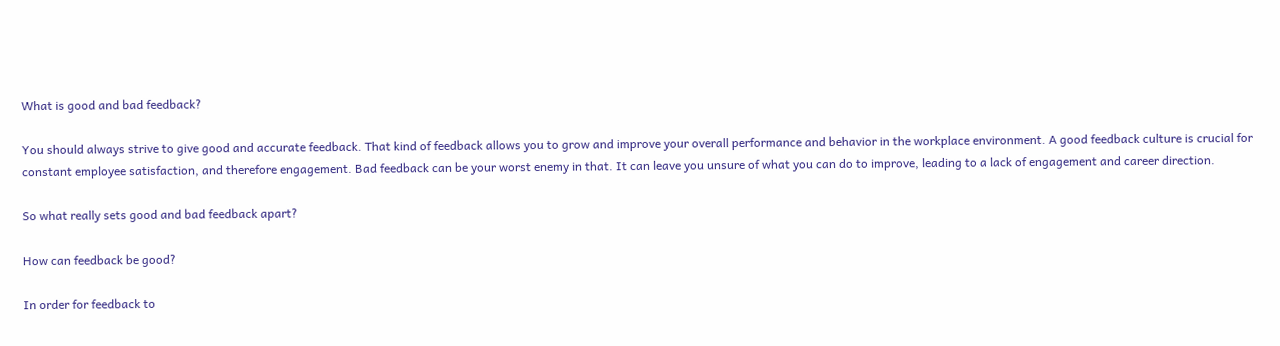What is good and bad feedback?

You should always strive to give good and accurate feedback. That kind of feedback allows you to grow and improve your overall performance and behavior in the workplace environment. A good feedback culture is crucial for constant employee satisfaction, and therefore engagement. Bad feedback can be your worst enemy in that. It can leave you unsure of what you can do to improve, leading to a lack of engagement and career direction.

So what really sets good and bad feedback apart?

How can feedback be good?

In order for feedback to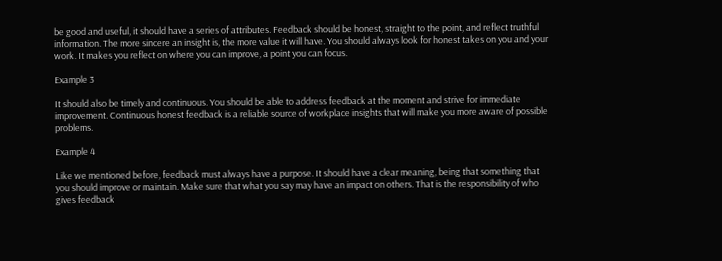be good and useful, it should have a series of attributes. Feedback should be honest, straight to the point, and reflect truthful information. The more sincere an insight is, the more value it will have. You should always look for honest takes on you and your work. It makes you reflect on where you can improve, a point you can focus.

Example 3

It should also be timely and continuous. You should be able to address feedback at the moment and strive for immediate improvement. Continuous honest feedback is a reliable source of workplace insights that will make you more aware of possible problems.

Example 4

Like we mentioned before, feedback must always have a purpose. It should have a clear meaning, being that something that you should improve or maintain. Make sure that what you say may have an impact on others. That is the responsibility of who gives feedback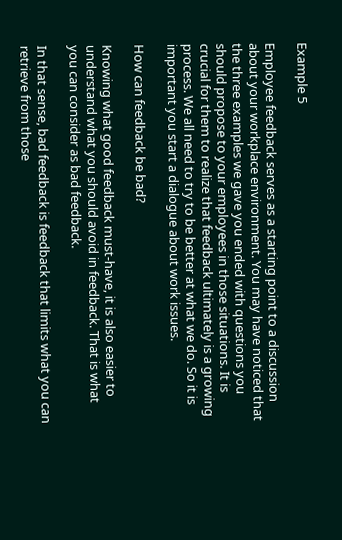Example 5

Employee feedback serves as a starting point to a discussion about your workplace environment. You may have noticed that the three examples we gave you ended with questions you should propose to your employees in those situations. It is crucial for them to realize that feedback ultimately is a growing process. We all need to try to be better at what we do. So it is important you start a dialogue about work issues.

How can feedback be bad?

Knowing what good feedback must-have, it is also easier to understand what you should avoid in feedback. That is what you can consider as bad feedback.

In that sense, bad feedback is feedback that limits what you can retrieve from those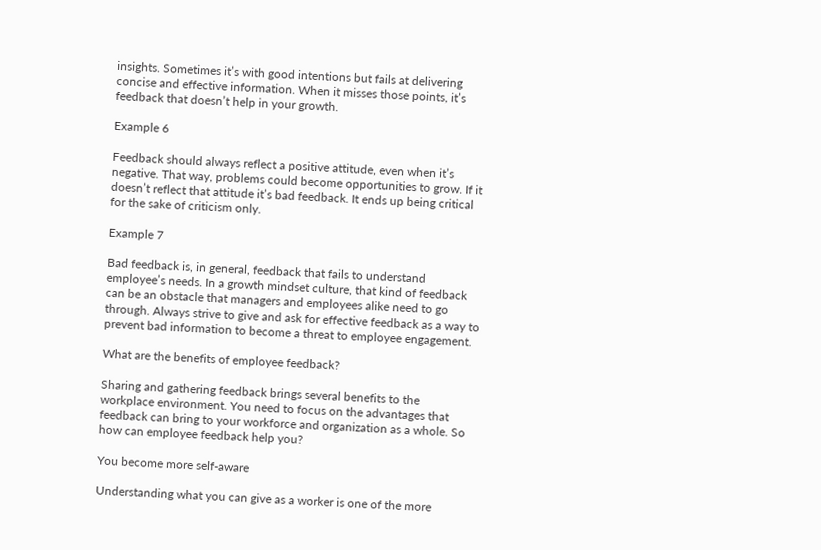insights. Sometimes it’s with good intentions but fails at delivering concise and effective information. When it misses those points, it’s feedback that doesn’t help in your growth.

Example 6

Feedback should always reflect a positive attitude, even when it’s negative. That way, problems could become opportunities to grow. If it doesn’t reflect that attitude it’s bad feedback. It ends up being critical for the sake of criticism only.

Example 7

Bad feedback is, in general, feedback that fails to understand employee’s needs. In a growth mindset culture, that kind of feedback can be an obstacle that managers and employees alike need to go through. Always strive to give and ask for effective feedback as a way to prevent bad information to become a threat to employee engagement.

What are the benefits of employee feedback?

Sharing and gathering feedback brings several benefits to the workplace environment. You need to focus on the advantages that feedback can bring to your workforce and organization as a whole. So how can employee feedback help you?

You become more self-aware

Understanding what you can give as a worker is one of the more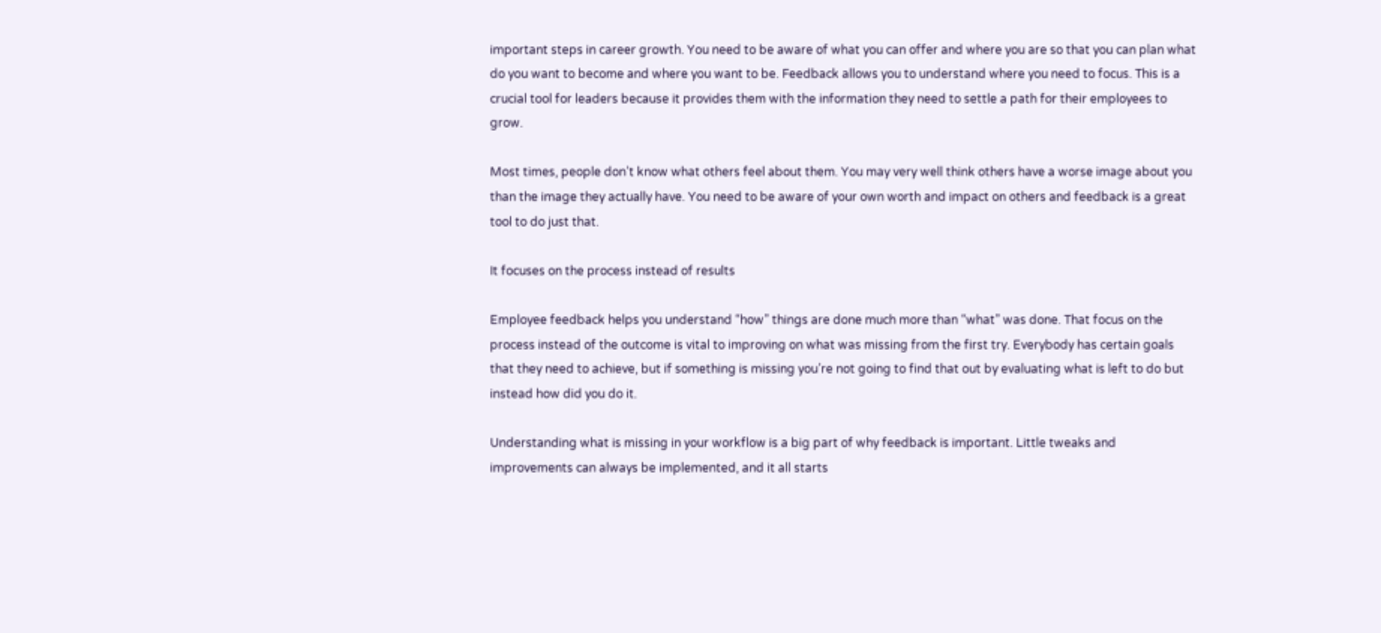important steps in career growth. You need to be aware of what you can offer and where you are so that you can plan what do you want to become and where you want to be. Feedback allows you to understand where you need to focus. This is a crucial tool for leaders because it provides them with the information they need to settle a path for their employees to grow.

Most times, people don’t know what others feel about them. You may very well think others have a worse image about you than the image they actually have. You need to be aware of your own worth and impact on others and feedback is a great tool to do just that.

It focuses on the process instead of results

Employee feedback helps you understand “how” things are done much more than “what” was done. That focus on the process instead of the outcome is vital to improving on what was missing from the first try. Everybody has certain goals that they need to achieve, but if something is missing you’re not going to find that out by evaluating what is left to do but instead how did you do it.

Understanding what is missing in your workflow is a big part of why feedback is important. Little tweaks and improvements can always be implemented, and it all starts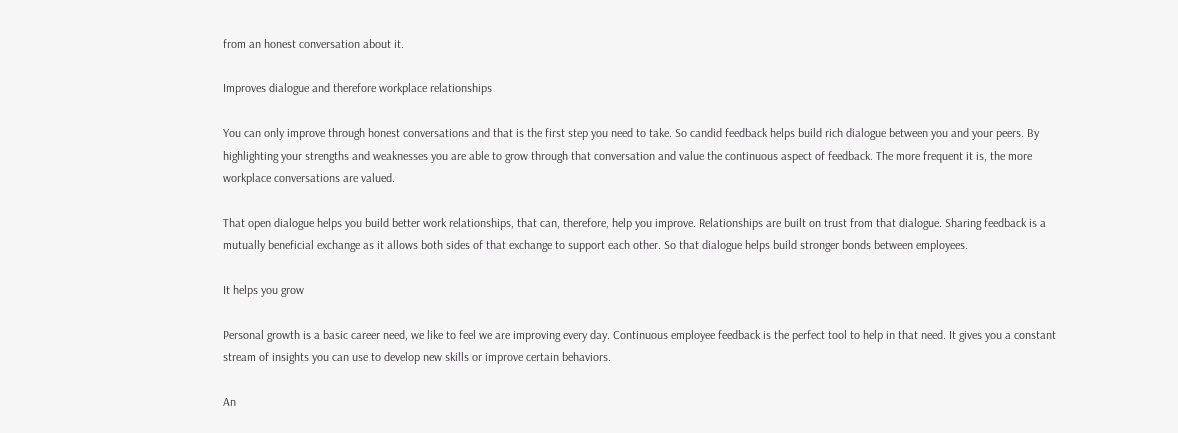from an honest conversation about it.

Improves dialogue and therefore workplace relationships

You can only improve through honest conversations and that is the first step you need to take. So candid feedback helps build rich dialogue between you and your peers. By highlighting your strengths and weaknesses you are able to grow through that conversation and value the continuous aspect of feedback. The more frequent it is, the more workplace conversations are valued.

That open dialogue helps you build better work relationships, that can, therefore, help you improve. Relationships are built on trust from that dialogue. Sharing feedback is a mutually beneficial exchange as it allows both sides of that exchange to support each other. So that dialogue helps build stronger bonds between employees.

It helps you grow

Personal growth is a basic career need, we like to feel we are improving every day. Continuous employee feedback is the perfect tool to help in that need. It gives you a constant stream of insights you can use to develop new skills or improve certain behaviors.

An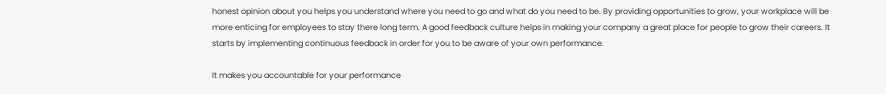honest opinion about you helps you understand where you need to go and what do you need to be. By providing opportunities to grow, your workplace will be more enticing for employees to stay there long term. A good feedback culture helps in making your company a great place for people to grow their careers. It starts by implementing continuous feedback in order for you to be aware of your own performance.

It makes you accountable for your performance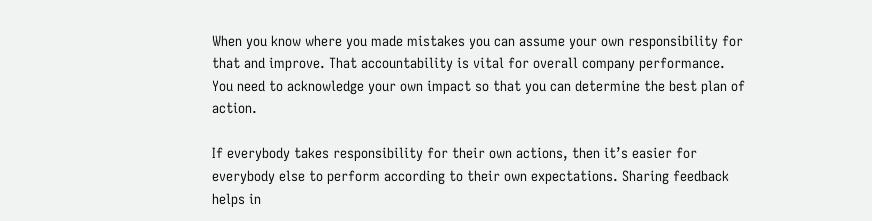When you know where you made mistakes you can assume your own responsibility for that and improve. That accountability is vital for overall company performance. You need to acknowledge your own impact so that you can determine the best plan of action.

If everybody takes responsibility for their own actions, then it’s easier for everybody else to perform according to their own expectations. Sharing feedback helps in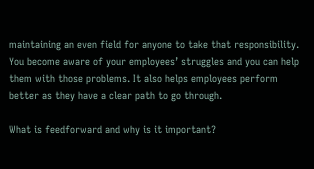maintaining an even field for anyone to take that responsibility. You become aware of your employees’ struggles and you can help them with those problems. It also helps employees perform better as they have a clear path to go through.

What is feedforward and why is it important?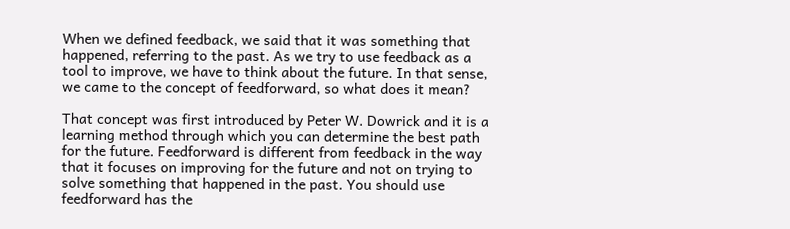When we defined feedback, we said that it was something that happened, referring to the past. As we try to use feedback as a tool to improve, we have to think about the future. In that sense, we came to the concept of feedforward, so what does it mean?

That concept was first introduced by Peter W. Dowrick and it is a learning method through which you can determine the best path for the future. Feedforward is different from feedback in the way that it focuses on improving for the future and not on trying to solve something that happened in the past. You should use feedforward has the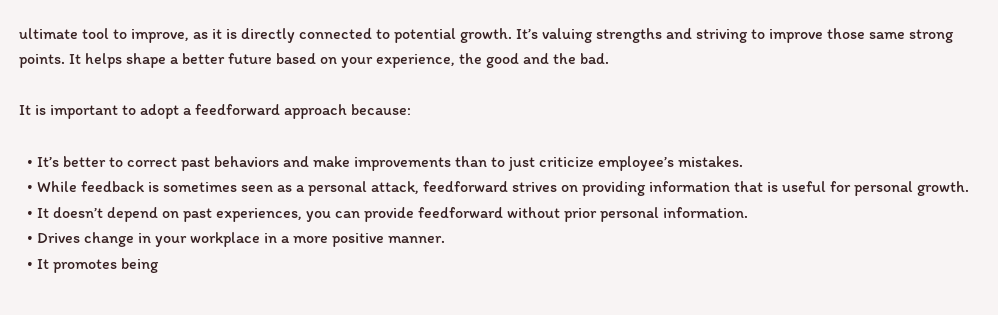ultimate tool to improve, as it is directly connected to potential growth. It’s valuing strengths and striving to improve those same strong points. It helps shape a better future based on your experience, the good and the bad.

It is important to adopt a feedforward approach because:

  • It’s better to correct past behaviors and make improvements than to just criticize employee’s mistakes.
  • While feedback is sometimes seen as a personal attack, feedforward strives on providing information that is useful for personal growth.
  • It doesn’t depend on past experiences, you can provide feedforward without prior personal information.
  • Drives change in your workplace in a more positive manner.
  • It promotes being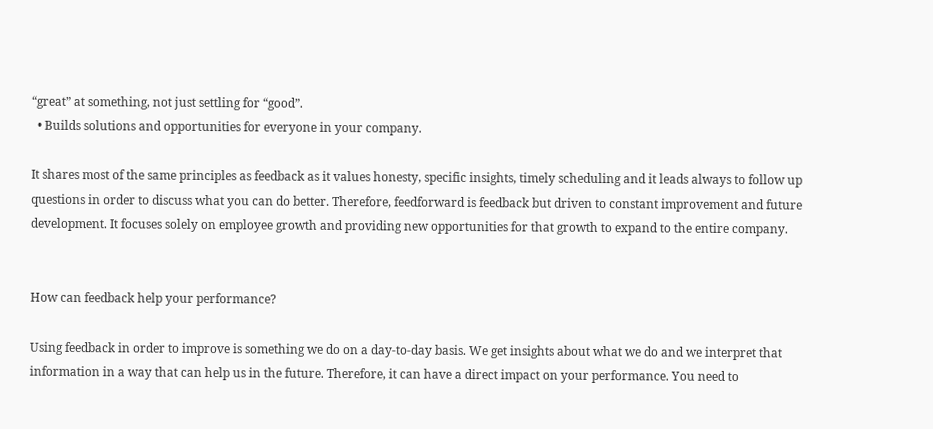“great” at something, not just settling for “good”.
  • Builds solutions and opportunities for everyone in your company.

It shares most of the same principles as feedback as it values honesty, specific insights, timely scheduling and it leads always to follow up questions in order to discuss what you can do better. Therefore, feedforward is feedback but driven to constant improvement and future development. It focuses solely on employee growth and providing new opportunities for that growth to expand to the entire company.


How can feedback help your performance?

Using feedback in order to improve is something we do on a day-to-day basis. We get insights about what we do and we interpret that information in a way that can help us in the future. Therefore, it can have a direct impact on your performance. You need to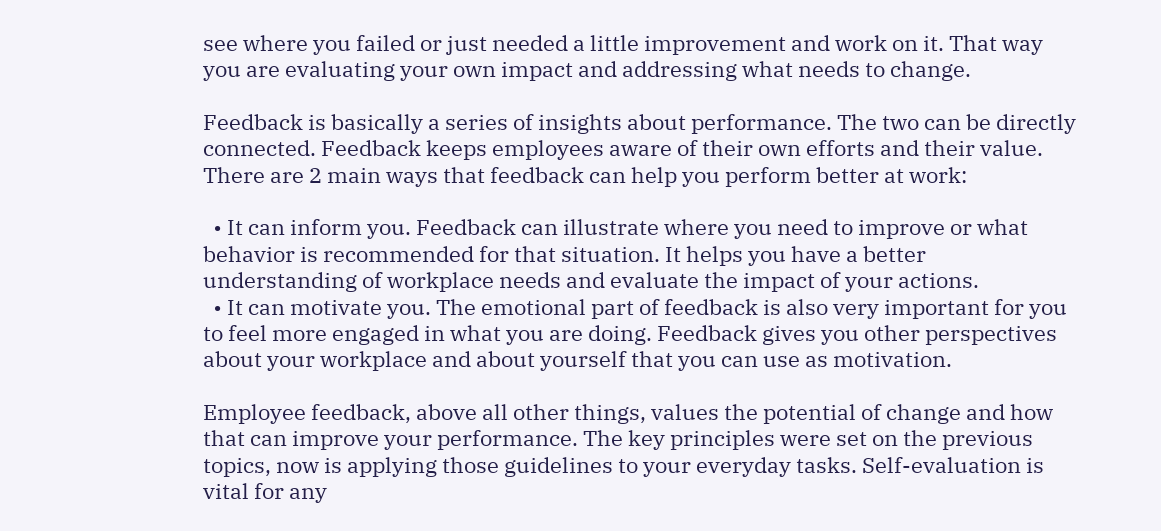see where you failed or just needed a little improvement and work on it. That way you are evaluating your own impact and addressing what needs to change.

Feedback is basically a series of insights about performance. The two can be directly connected. Feedback keeps employees aware of their own efforts and their value. There are 2 main ways that feedback can help you perform better at work:

  • It can inform you. Feedback can illustrate where you need to improve or what behavior is recommended for that situation. It helps you have a better understanding of workplace needs and evaluate the impact of your actions.
  • It can motivate you. The emotional part of feedback is also very important for you to feel more engaged in what you are doing. Feedback gives you other perspectives about your workplace and about yourself that you can use as motivation.

Employee feedback, above all other things, values the potential of change and how that can improve your performance. The key principles were set on the previous topics, now is applying those guidelines to your everyday tasks. Self-evaluation is vital for any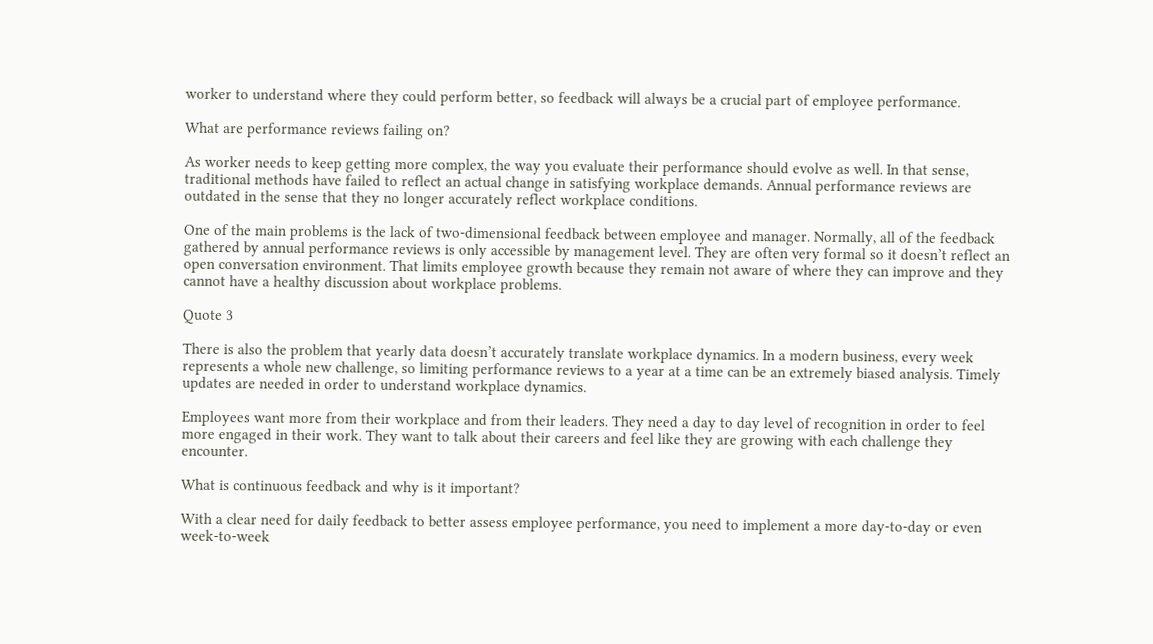worker to understand where they could perform better, so feedback will always be a crucial part of employee performance.

What are performance reviews failing on?

As worker needs to keep getting more complex, the way you evaluate their performance should evolve as well. In that sense, traditional methods have failed to reflect an actual change in satisfying workplace demands. Annual performance reviews are outdated in the sense that they no longer accurately reflect workplace conditions.

One of the main problems is the lack of two-dimensional feedback between employee and manager. Normally, all of the feedback gathered by annual performance reviews is only accessible by management level. They are often very formal so it doesn’t reflect an open conversation environment. That limits employee growth because they remain not aware of where they can improve and they cannot have a healthy discussion about workplace problems.

Quote 3

There is also the problem that yearly data doesn’t accurately translate workplace dynamics. In a modern business, every week represents a whole new challenge, so limiting performance reviews to a year at a time can be an extremely biased analysis. Timely updates are needed in order to understand workplace dynamics.

Employees want more from their workplace and from their leaders. They need a day to day level of recognition in order to feel more engaged in their work. They want to talk about their careers and feel like they are growing with each challenge they encounter.

What is continuous feedback and why is it important?

With a clear need for daily feedback to better assess employee performance, you need to implement a more day-to-day or even week-to-week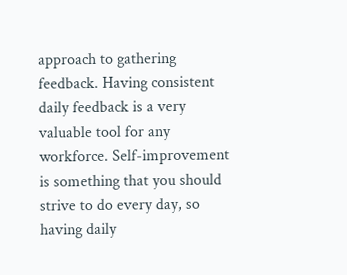approach to gathering feedback. Having consistent daily feedback is a very valuable tool for any workforce. Self-improvement is something that you should strive to do every day, so having daily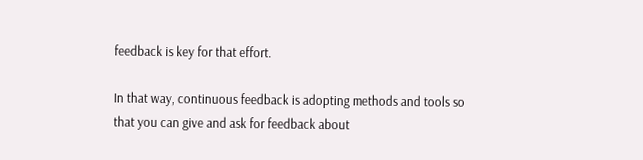feedback is key for that effort.

In that way, continuous feedback is adopting methods and tools so that you can give and ask for feedback about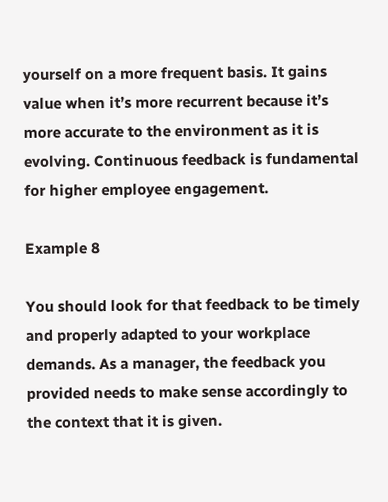yourself on a more frequent basis. It gains value when it’s more recurrent because it’s more accurate to the environment as it is evolving. Continuous feedback is fundamental for higher employee engagement.

Example 8

You should look for that feedback to be timely and properly adapted to your workplace demands. As a manager, the feedback you provided needs to make sense accordingly to the context that it is given.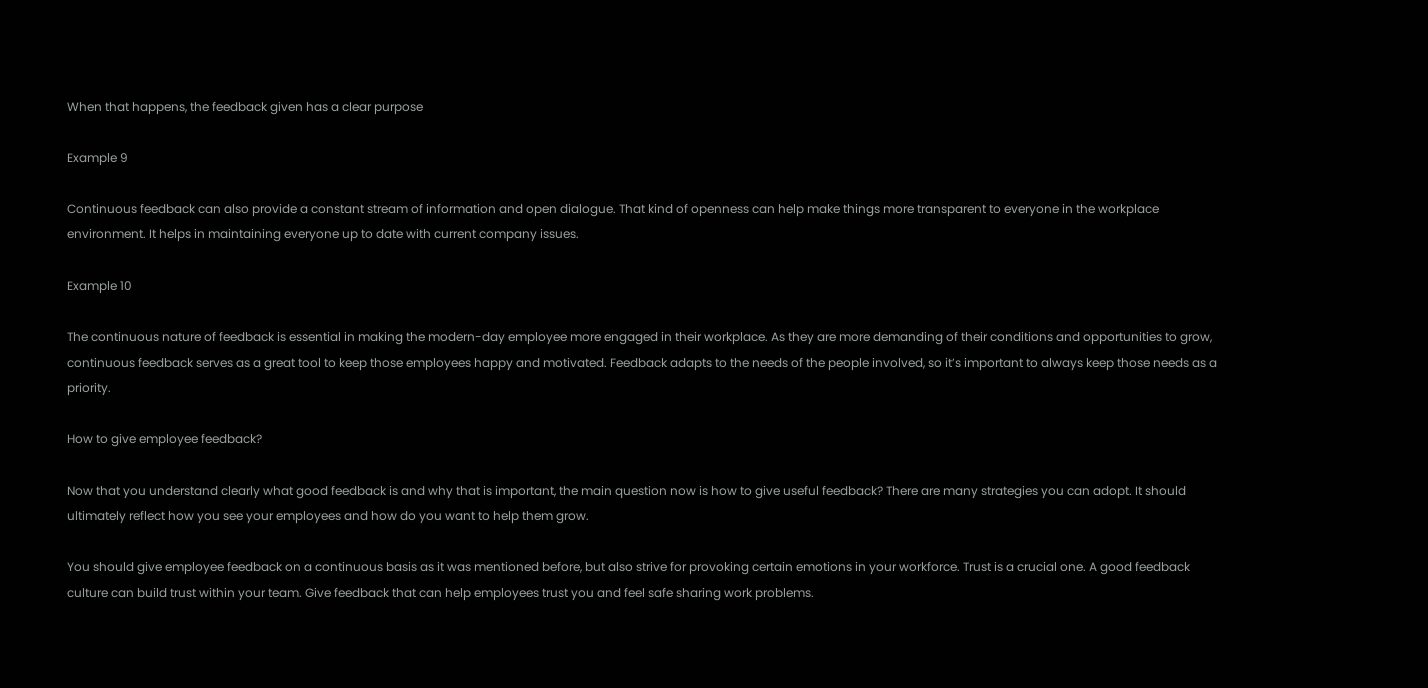When that happens, the feedback given has a clear purpose

Example 9

Continuous feedback can also provide a constant stream of information and open dialogue. That kind of openness can help make things more transparent to everyone in the workplace environment. It helps in maintaining everyone up to date with current company issues.

Example 10

The continuous nature of feedback is essential in making the modern-day employee more engaged in their workplace. As they are more demanding of their conditions and opportunities to grow, continuous feedback serves as a great tool to keep those employees happy and motivated. Feedback adapts to the needs of the people involved, so it’s important to always keep those needs as a priority.

How to give employee feedback?

Now that you understand clearly what good feedback is and why that is important, the main question now is how to give useful feedback? There are many strategies you can adopt. It should ultimately reflect how you see your employees and how do you want to help them grow.

You should give employee feedback on a continuous basis as it was mentioned before, but also strive for provoking certain emotions in your workforce. Trust is a crucial one. A good feedback culture can build trust within your team. Give feedback that can help employees trust you and feel safe sharing work problems.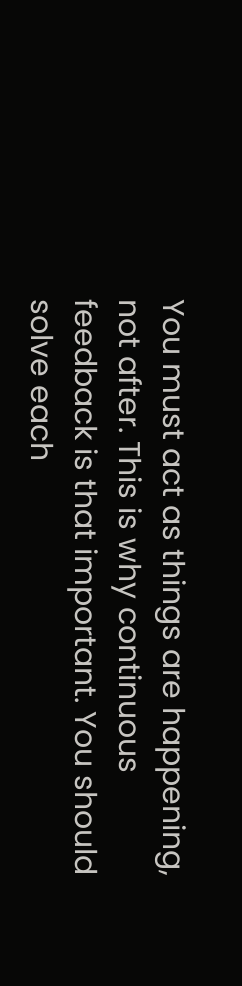You must act as things are happening, not after. This is why continuous feedback is that important. You should solve each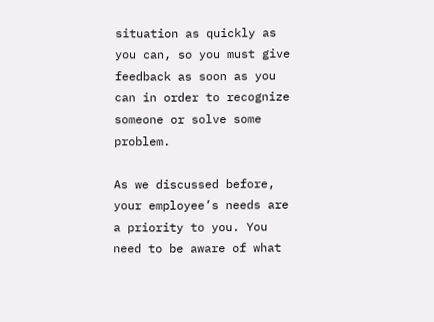situation as quickly as you can, so you must give feedback as soon as you can in order to recognize someone or solve some problem.

As we discussed before, your employee’s needs are a priority to you. You need to be aware of what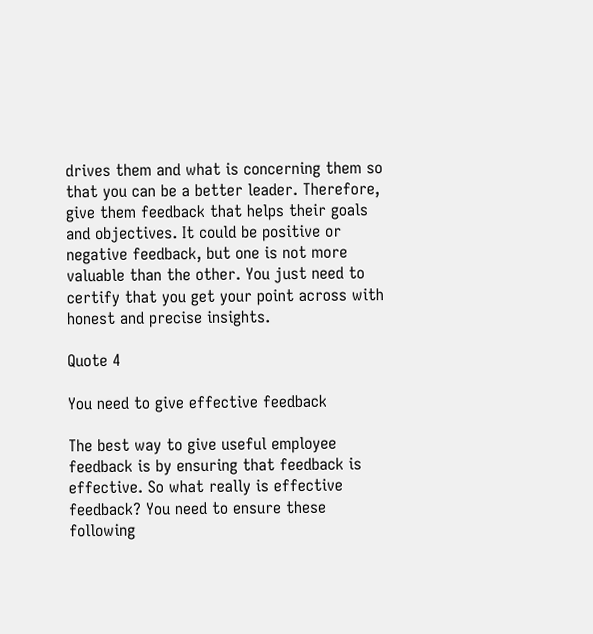drives them and what is concerning them so that you can be a better leader. Therefore, give them feedback that helps their goals and objectives. It could be positive or negative feedback, but one is not more valuable than the other. You just need to certify that you get your point across with honest and precise insights.

Quote 4

You need to give effective feedback

The best way to give useful employee feedback is by ensuring that feedback is effective. So what really is effective feedback? You need to ensure these following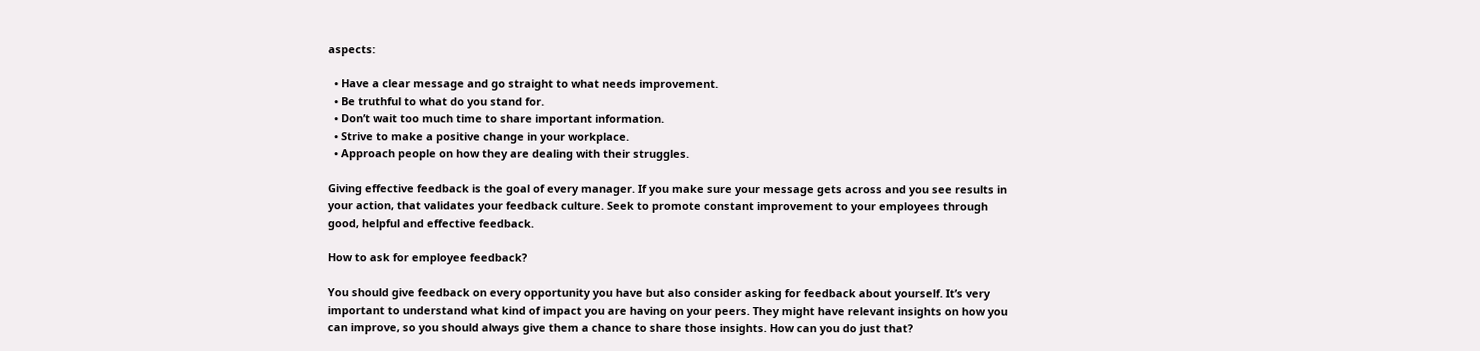aspects:

  • Have a clear message and go straight to what needs improvement.
  • Be truthful to what do you stand for.
  • Don’t wait too much time to share important information.
  • Strive to make a positive change in your workplace.
  • Approach people on how they are dealing with their struggles.

Giving effective feedback is the goal of every manager. If you make sure your message gets across and you see results in your action, that validates your feedback culture. Seek to promote constant improvement to your employees through good, helpful and effective feedback.

How to ask for employee feedback?

You should give feedback on every opportunity you have but also consider asking for feedback about yourself. It’s very important to understand what kind of impact you are having on your peers. They might have relevant insights on how you can improve, so you should always give them a chance to share those insights. How can you do just that?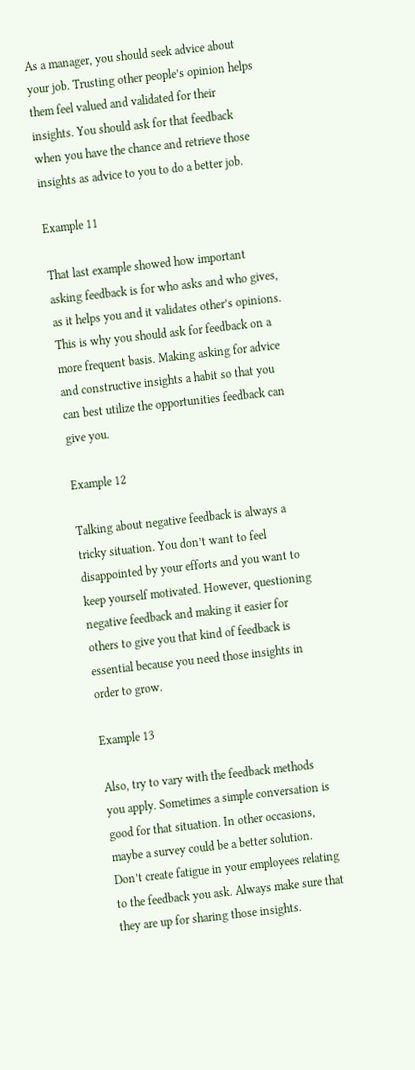As a manager, you should seek advice about your job. Trusting other people’s opinion helps them feel valued and validated for their insights. You should ask for that feedback when you have the chance and retrieve those insights as advice to you to do a better job.

Example 11

That last example showed how important asking feedback is for who asks and who gives, as it helps you and it validates other’s opinions. This is why you should ask for feedback on a more frequent basis. Making asking for advice and constructive insights a habit so that you can best utilize the opportunities feedback can give you.

Example 12

Talking about negative feedback is always a tricky situation. You don’t want to feel disappointed by your efforts and you want to keep yourself motivated. However, questioning negative feedback and making it easier for others to give you that kind of feedback is essential because you need those insights in order to grow.

Example 13

Also, try to vary with the feedback methods you apply. Sometimes a simple conversation is good for that situation. In other occasions, maybe a survey could be a better solution. Don’t create fatigue in your employees relating to the feedback you ask. Always make sure that they are up for sharing those insights.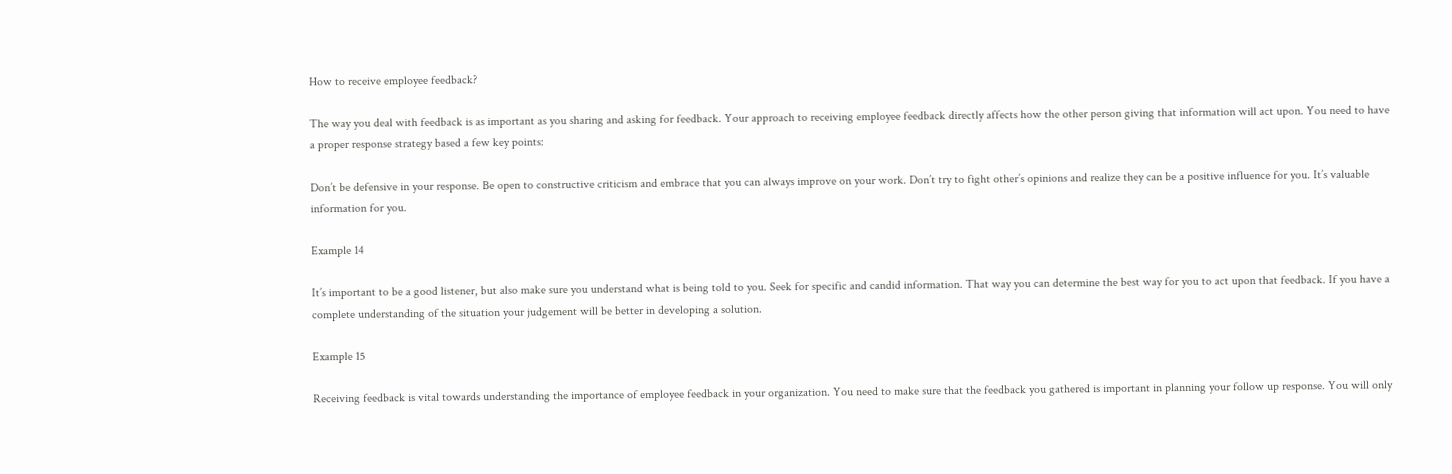How to receive employee feedback?

The way you deal with feedback is as important as you sharing and asking for feedback. Your approach to receiving employee feedback directly affects how the other person giving that information will act upon. You need to have a proper response strategy based a few key points:

Don’t be defensive in your response. Be open to constructive criticism and embrace that you can always improve on your work. Don’t try to fight other’s opinions and realize they can be a positive influence for you. It’s valuable information for you.

Example 14

It’s important to be a good listener, but also make sure you understand what is being told to you. Seek for specific and candid information. That way you can determine the best way for you to act upon that feedback. If you have a complete understanding of the situation your judgement will be better in developing a solution.

Example 15

Receiving feedback is vital towards understanding the importance of employee feedback in your organization. You need to make sure that the feedback you gathered is important in planning your follow up response. You will only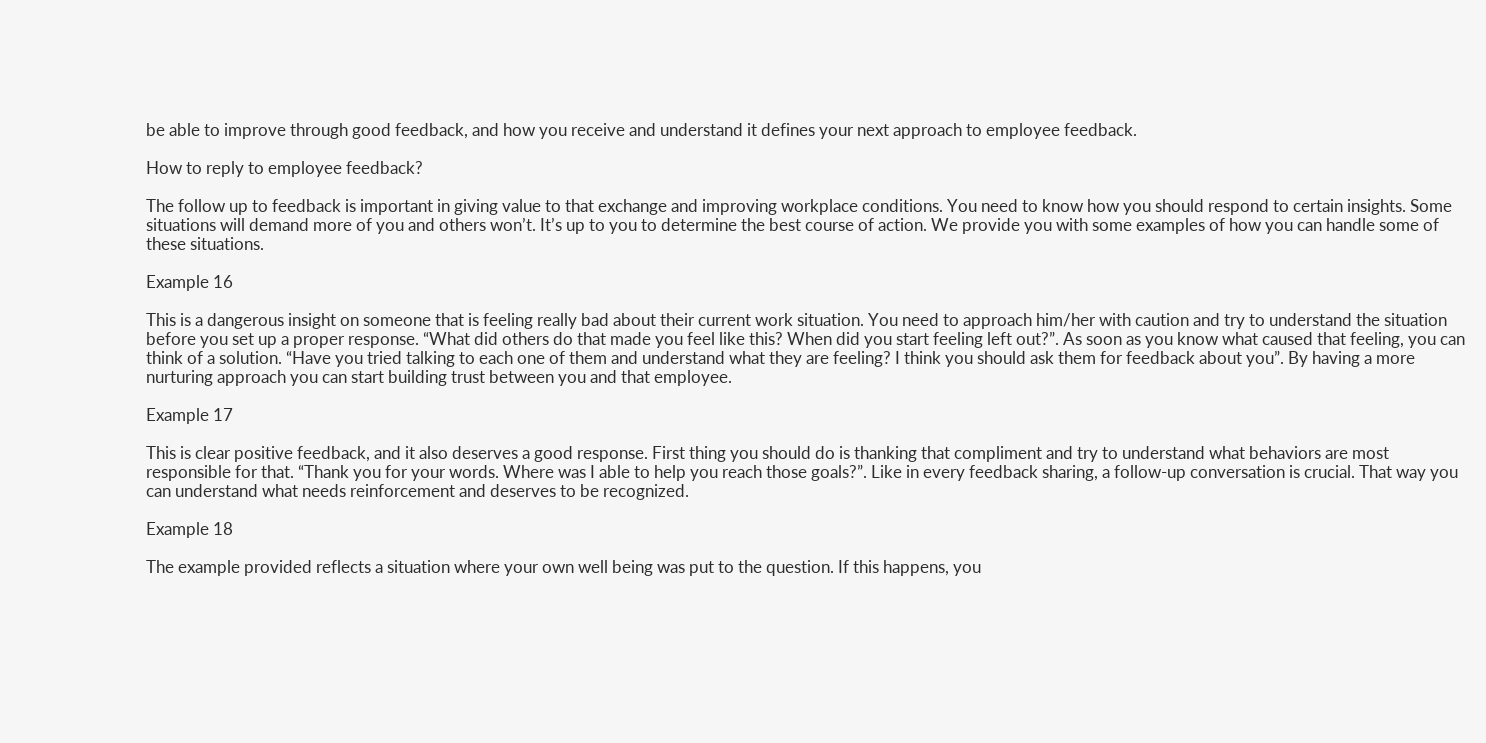be able to improve through good feedback, and how you receive and understand it defines your next approach to employee feedback.

How to reply to employee feedback?

The follow up to feedback is important in giving value to that exchange and improving workplace conditions. You need to know how you should respond to certain insights. Some situations will demand more of you and others won’t. It’s up to you to determine the best course of action. We provide you with some examples of how you can handle some of these situations.

Example 16

This is a dangerous insight on someone that is feeling really bad about their current work situation. You need to approach him/her with caution and try to understand the situation before you set up a proper response. “What did others do that made you feel like this? When did you start feeling left out?”. As soon as you know what caused that feeling, you can think of a solution. “Have you tried talking to each one of them and understand what they are feeling? I think you should ask them for feedback about you”. By having a more nurturing approach you can start building trust between you and that employee.

Example 17

This is clear positive feedback, and it also deserves a good response. First thing you should do is thanking that compliment and try to understand what behaviors are most responsible for that. “Thank you for your words. Where was I able to help you reach those goals?”. Like in every feedback sharing, a follow-up conversation is crucial. That way you can understand what needs reinforcement and deserves to be recognized.

Example 18

The example provided reflects a situation where your own well being was put to the question. If this happens, you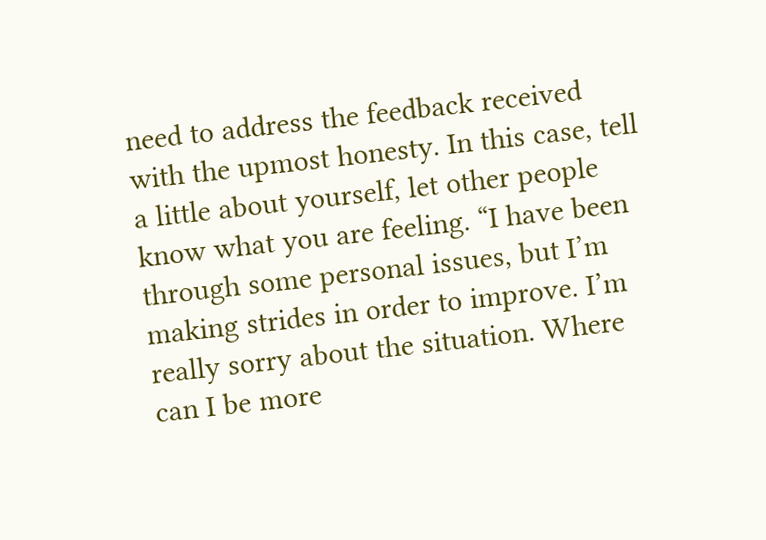need to address the feedback received with the upmost honesty. In this case, tell a little about yourself, let other people know what you are feeling. “I have been through some personal issues, but I’m making strides in order to improve. I’m really sorry about the situation. Where can I be more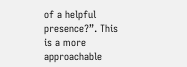of a helpful presence?”. This is a more approachable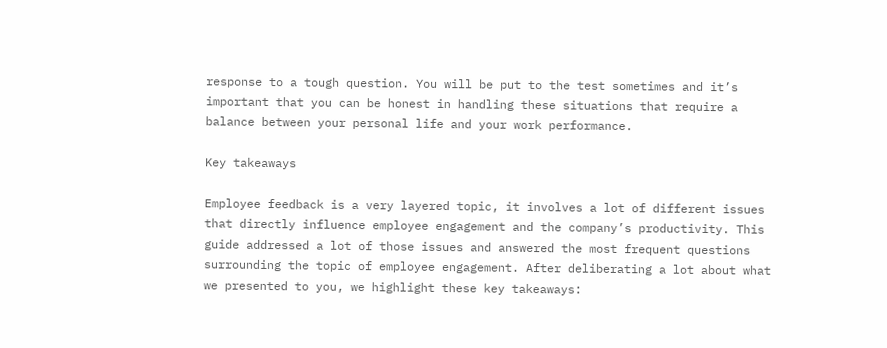response to a tough question. You will be put to the test sometimes and it’s important that you can be honest in handling these situations that require a balance between your personal life and your work performance.

Key takeaways

Employee feedback is a very layered topic, it involves a lot of different issues that directly influence employee engagement and the company’s productivity. This guide addressed a lot of those issues and answered the most frequent questions surrounding the topic of employee engagement. After deliberating a lot about what we presented to you, we highlight these key takeaways: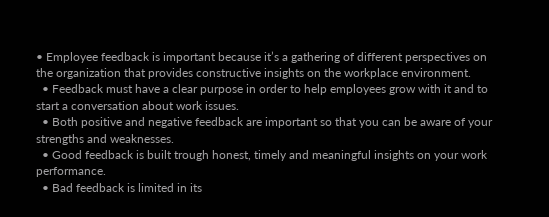• Employee feedback is important because it’s a gathering of different perspectives on the organization that provides constructive insights on the workplace environment.
  • Feedback must have a clear purpose in order to help employees grow with it and to start a conversation about work issues.
  • Both positive and negative feedback are important so that you can be aware of your strengths and weaknesses.
  • Good feedback is built trough honest, timely and meaningful insights on your work performance.
  • Bad feedback is limited in its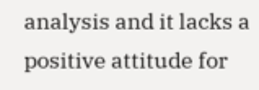analysis and it lacks a positive attitude for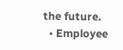the future.
  • Employee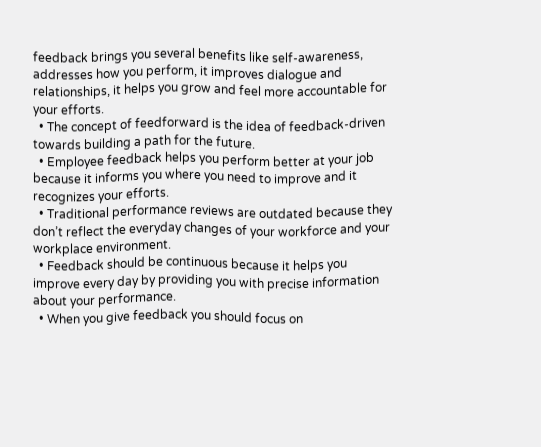feedback brings you several benefits like self-awareness, addresses how you perform, it improves dialogue and relationships, it helps you grow and feel more accountable for your efforts.
  • The concept of feedforward is the idea of feedback-driven towards building a path for the future.
  • Employee feedback helps you perform better at your job because it informs you where you need to improve and it recognizes your efforts.
  • Traditional performance reviews are outdated because they don’t reflect the everyday changes of your workforce and your workplace environment.
  • Feedback should be continuous because it helps you improve every day by providing you with precise information about your performance.
  • When you give feedback you should focus on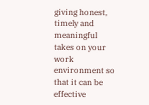giving honest, timely and meaningful takes on your work environment so that it can be effective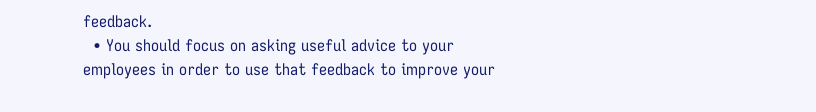feedback.
  • You should focus on asking useful advice to your employees in order to use that feedback to improve your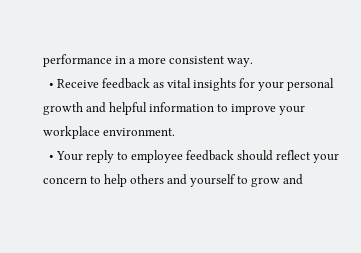performance in a more consistent way.
  • Receive feedback as vital insights for your personal growth and helpful information to improve your workplace environment.
  • Your reply to employee feedback should reflect your concern to help others and yourself to grow and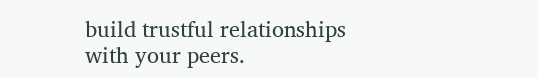build trustful relationships with your peers.